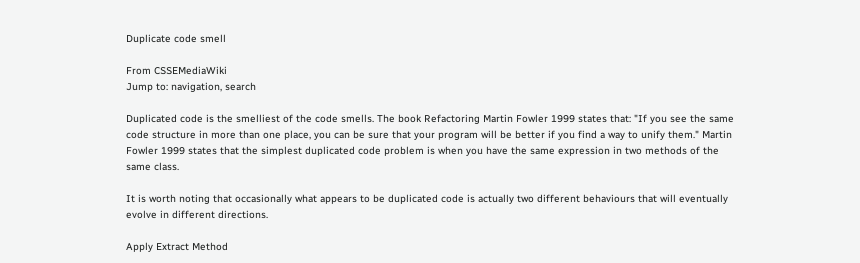Duplicate code smell

From CSSEMediaWiki
Jump to: navigation, search

Duplicated code is the smelliest of the code smells. The book Refactoring Martin Fowler 1999 states that: "If you see the same code structure in more than one place, you can be sure that your program will be better if you find a way to unify them." Martin Fowler 1999 states that the simplest duplicated code problem is when you have the same expression in two methods of the same class.

It is worth noting that occasionally what appears to be duplicated code is actually two different behaviours that will eventually evolve in different directions.

Apply Extract Method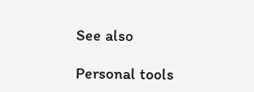See also

Personal tools